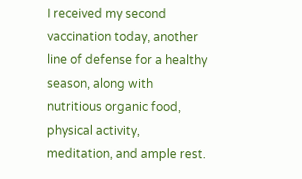I received my second vaccination today, another line of defense for a healthy season, along with nutritious organic food, physical activity, meditation, and ample rest.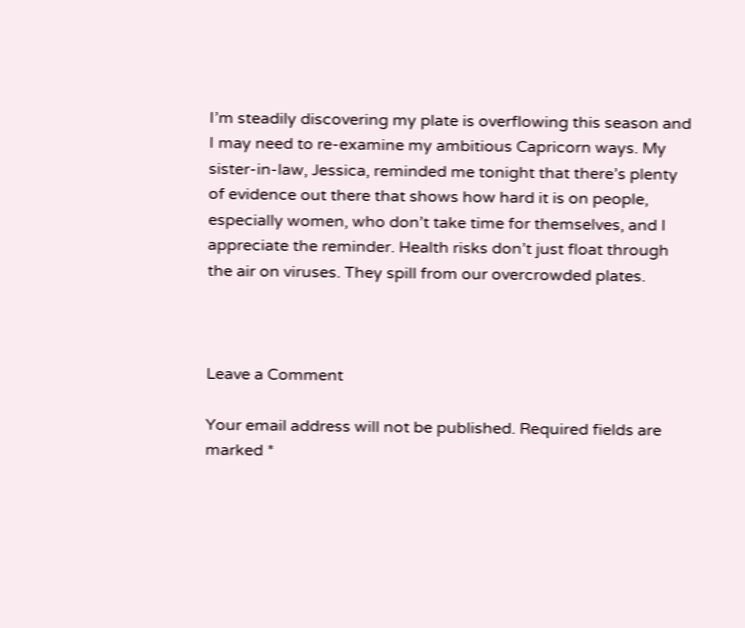I’m steadily discovering my plate is overflowing this season and I may need to re-examine my ambitious Capricorn ways. My sister-in-law, Jessica, reminded me tonight that there’s plenty of evidence out there that shows how hard it is on people, especially women, who don’t take time for themselves, and I appreciate the reminder. Health risks don’t just float through the air on viruses. They spill from our overcrowded plates.



Leave a Comment

Your email address will not be published. Required fields are marked *